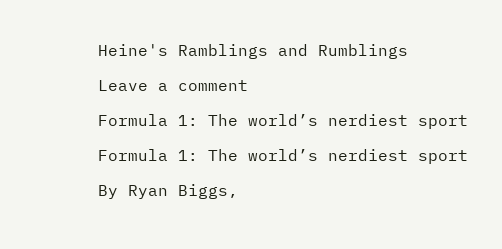Heine's Ramblings and Rumblings

Leave a comment

Formula 1: The world’s nerdiest sport

Formula 1: The world’s nerdiest sport

By Ryan Biggs,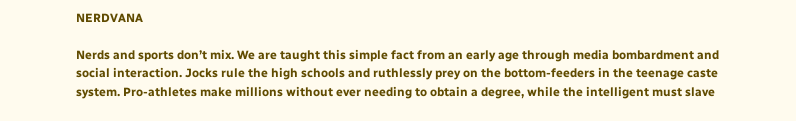NERDVANA

Nerds and sports don’t mix. We are taught this simple fact from an early age through media bombardment and social interaction. Jocks rule the high schools and ruthlessly prey on the bottom-feeders in the teenage caste system. Pro-athletes make millions without ever needing to obtain a degree, while the intelligent must slave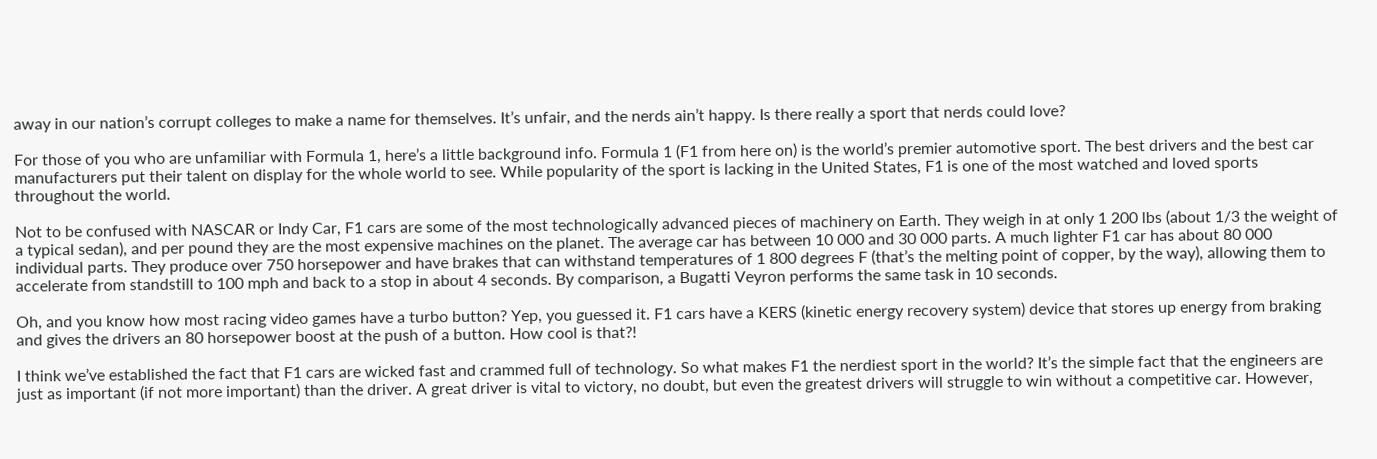away in our nation’s corrupt colleges to make a name for themselves. It’s unfair, and the nerds ain’t happy. Is there really a sport that nerds could love?

For those of you who are unfamiliar with Formula 1, here’s a little background info. Formula 1 (F1 from here on) is the world’s premier automotive sport. The best drivers and the best car manufacturers put their talent on display for the whole world to see. While popularity of the sport is lacking in the United States, F1 is one of the most watched and loved sports throughout the world.

Not to be confused with NASCAR or Indy Car, F1 cars are some of the most technologically advanced pieces of machinery on Earth. They weigh in at only 1 200 lbs (about 1/3 the weight of a typical sedan), and per pound they are the most expensive machines on the planet. The average car has between 10 000 and 30 000 parts. A much lighter F1 car has about 80 000 individual parts. They produce over 750 horsepower and have brakes that can withstand temperatures of 1 800 degrees F (that’s the melting point of copper, by the way), allowing them to accelerate from standstill to 100 mph and back to a stop in about 4 seconds. By comparison, a Bugatti Veyron performs the same task in 10 seconds.

Oh, and you know how most racing video games have a turbo button? Yep, you guessed it. F1 cars have a KERS (kinetic energy recovery system) device that stores up energy from braking and gives the drivers an 80 horsepower boost at the push of a button. How cool is that?!

I think we’ve established the fact that F1 cars are wicked fast and crammed full of technology. So what makes F1 the nerdiest sport in the world? It’s the simple fact that the engineers are just as important (if not more important) than the driver. A great driver is vital to victory, no doubt, but even the greatest drivers will struggle to win without a competitive car. However,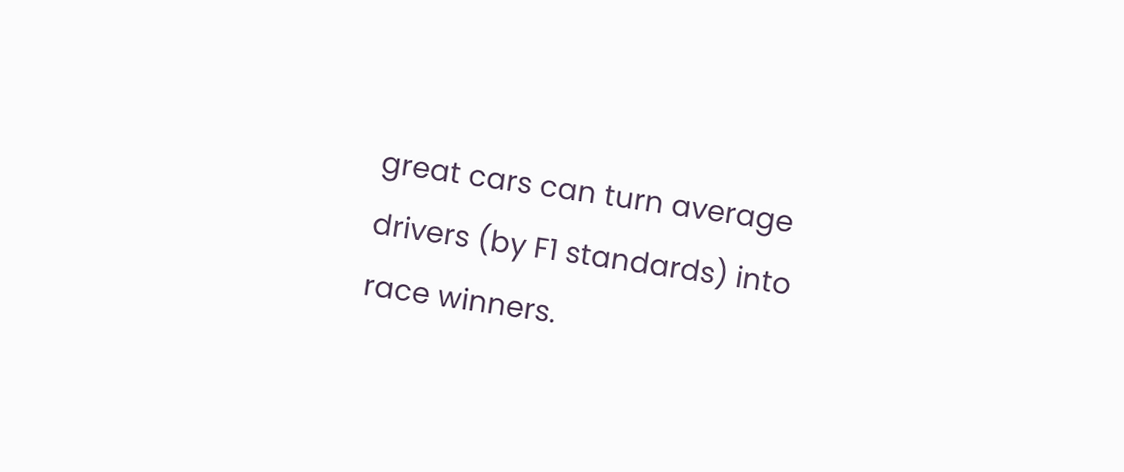great cars can turn average drivers (by F1 standards) into race winners.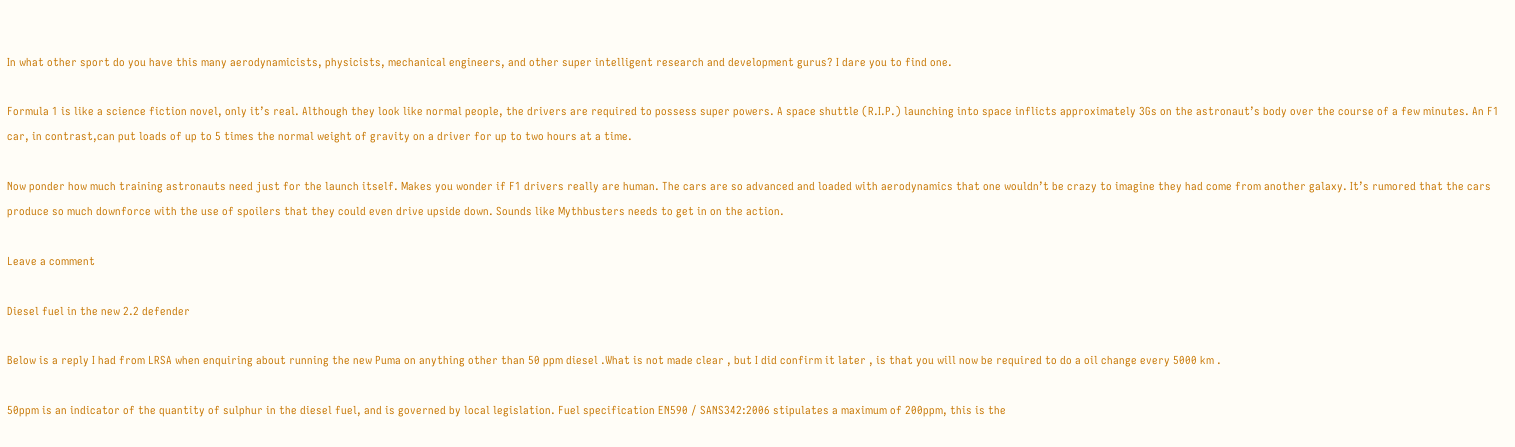In what other sport do you have this many aerodynamicists, physicists, mechanical engineers, and other super intelligent research and development gurus? I dare you to find one.

Formula 1 is like a science fiction novel, only it’s real. Although they look like normal people, the drivers are required to possess super powers. A space shuttle (R.I.P.) launching into space inflicts approximately 3Gs on the astronaut’s body over the course of a few minutes. An F1 car, in contrast,can put loads of up to 5 times the normal weight of gravity on a driver for up to two hours at a time.

Now ponder how much training astronauts need just for the launch itself. Makes you wonder if F1 drivers really are human. The cars are so advanced and loaded with aerodynamics that one wouldn’t be crazy to imagine they had come from another galaxy. It’s rumored that the cars produce so much downforce with the use of spoilers that they could even drive upside down. Sounds like Mythbusters needs to get in on the action.

Leave a comment

Diesel fuel in the new 2.2 defender

Below is a reply I had from LRSA when enquiring about running the new Puma on anything other than 50 ppm diesel .What is not made clear , but I did confirm it later , is that you will now be required to do a oil change every 5000 km .

50ppm is an indicator of the quantity of sulphur in the diesel fuel, and is governed by local legislation. Fuel specification EN590 / SANS342:2006 stipulates a maximum of 200ppm, this is the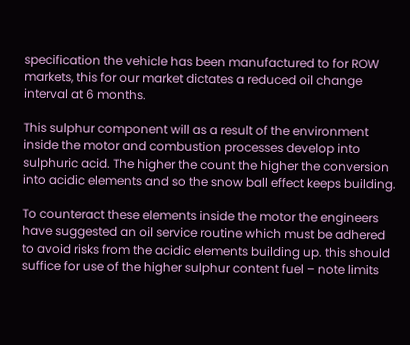specification the vehicle has been manufactured to for ROW markets, this for our market dictates a reduced oil change interval at 6 months.

This sulphur component will as a result of the environment inside the motor and combustion processes develop into sulphuric acid. The higher the count the higher the conversion into acidic elements and so the snow ball effect keeps building.

To counteract these elements inside the motor the engineers have suggested an oil service routine which must be adhered to avoid risks from the acidic elements building up. this should suffice for use of the higher sulphur content fuel – note limits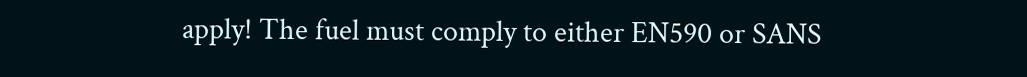apply! The fuel must comply to either EN590 or SANS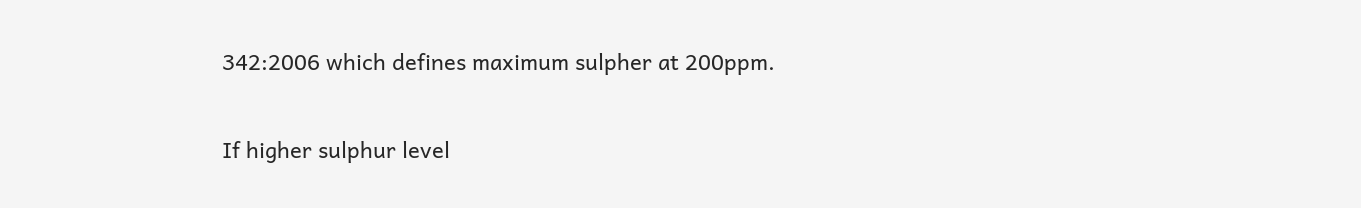342:2006 which defines maximum sulpher at 200ppm.

If higher sulphur level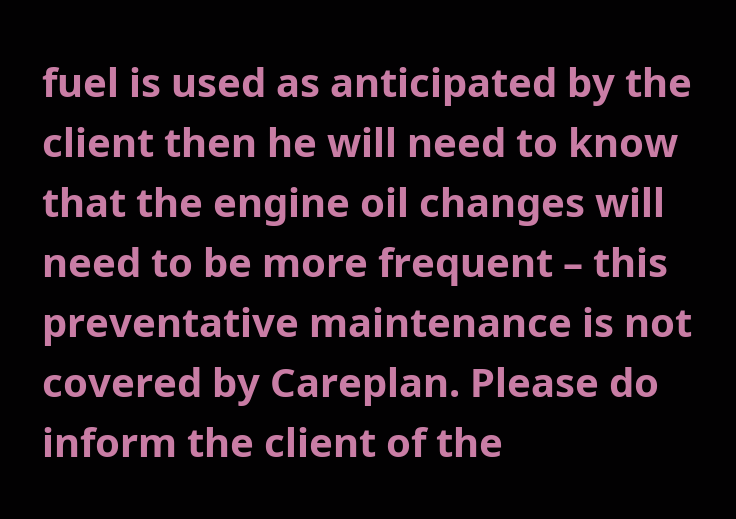fuel is used as anticipated by the client then he will need to know that the engine oil changes will need to be more frequent – this preventative maintenance is not covered by Careplan. Please do inform the client of the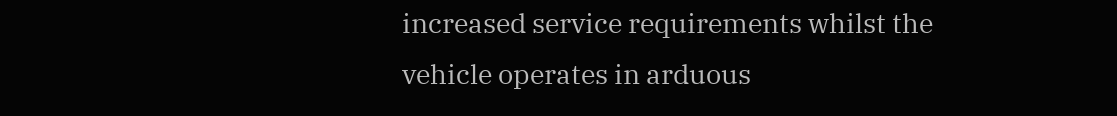increased service requirements whilst the vehicle operates in arduous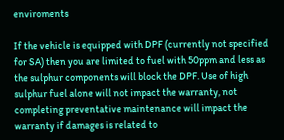enviroments

If the vehicle is equipped with DPF (currently not specified for SA) then you are limited to fuel with 50ppm and less as the sulphur components will block the DPF. Use of high sulphur fuel alone will not impact the warranty, not completing preventative maintenance will impact the warranty if damages is related to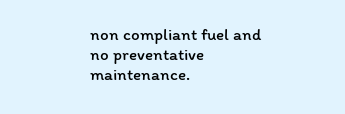non compliant fuel and no preventative maintenance.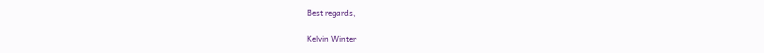Best regards,

Kelvin Winter